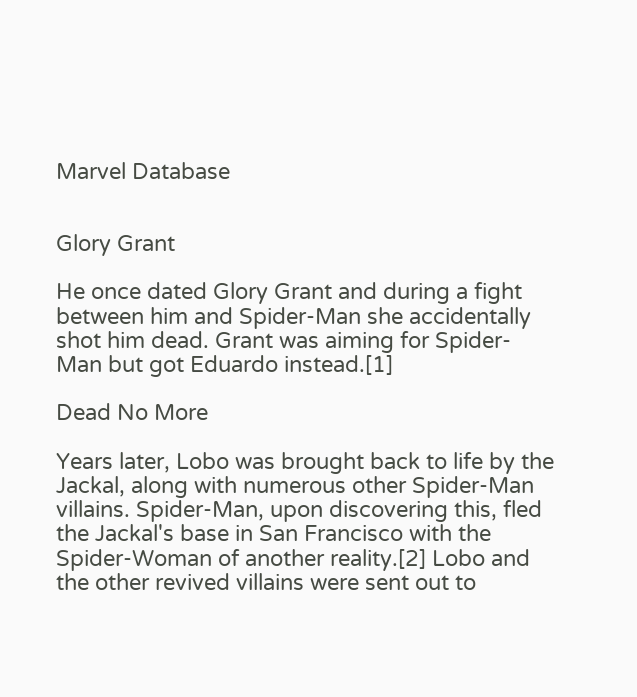Marvel Database


Glory Grant

He once dated Glory Grant and during a fight between him and Spider-Man she accidentally shot him dead. Grant was aiming for Spider-Man but got Eduardo instead.[1]

Dead No More

Years later, Lobo was brought back to life by the Jackal, along with numerous other Spider-Man villains. Spider-Man, upon discovering this, fled the Jackal's base in San Francisco with the Spider-Woman of another reality.[2] Lobo and the other revived villains were sent out to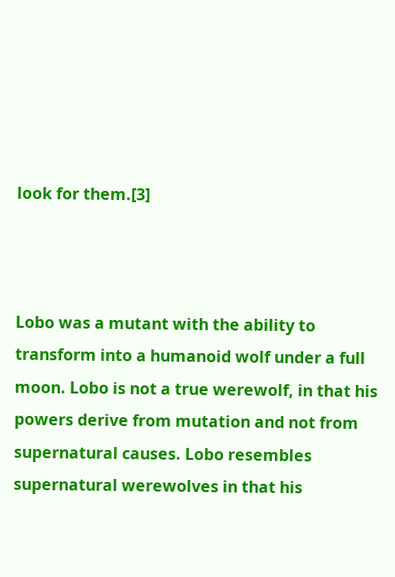look for them.[3]



Lobo was a mutant with the ability to transform into a humanoid wolf under a full moon. Lobo is not a true werewolf, in that his powers derive from mutation and not from supernatural causes. Lobo resembles supernatural werewolves in that his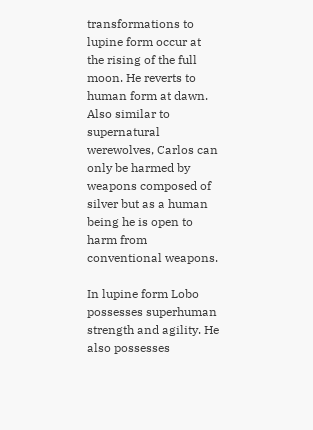transformations to lupine form occur at the rising of the full moon. He reverts to human form at dawn. Also similar to supernatural werewolves, Carlos can only be harmed by weapons composed of silver but as a human being he is open to harm from conventional weapons.

In lupine form Lobo possesses superhuman strength and agility. He also possesses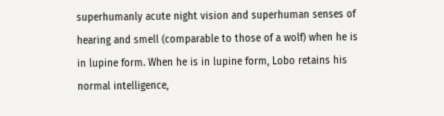superhumanly acute night vision and superhuman senses of hearing and smell (comparable to those of a wolf) when he is in lupine form. When he is in lupine form, Lobo retains his normal intelligence,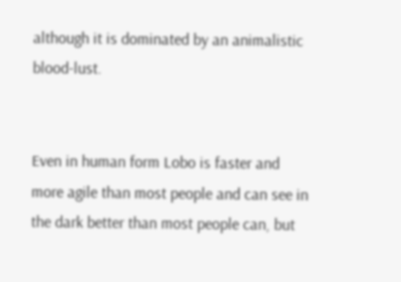although it is dominated by an animalistic blood-lust.


Even in human form Lobo is faster and more agile than most people and can see in the dark better than most people can, but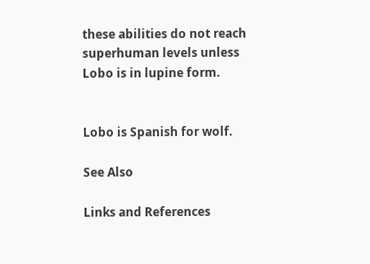these abilities do not reach superhuman levels unless Lobo is in lupine form.


Lobo is Spanish for wolf.

See Also

Links and References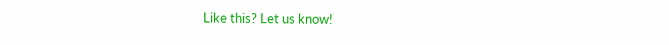Like this? Let us know!